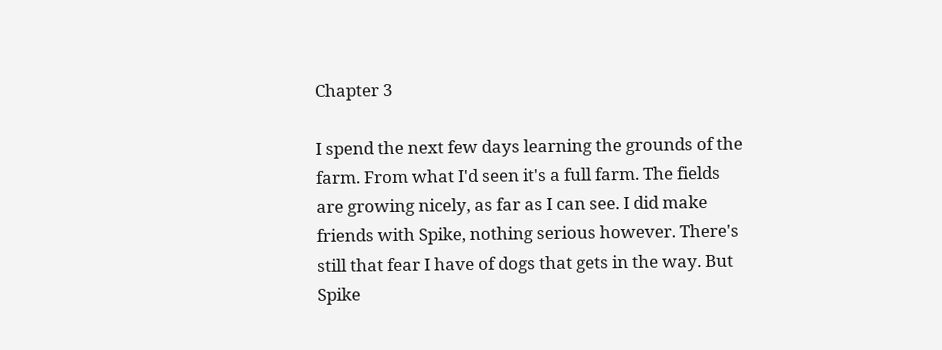Chapter 3

I spend the next few days learning the grounds of the farm. From what I'd seen it's a full farm. The fields are growing nicely, as far as I can see. I did make friends with Spike, nothing serious however. There's still that fear I have of dogs that gets in the way. But Spike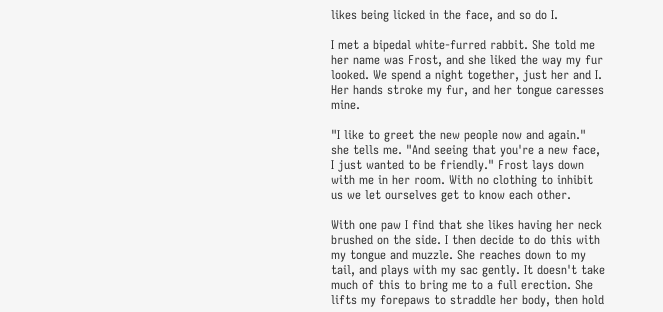likes being licked in the face, and so do I.

I met a bipedal white-furred rabbit. She told me her name was Frost, and she liked the way my fur looked. We spend a night together, just her and I. Her hands stroke my fur, and her tongue caresses mine.

"I like to greet the new people now and again." she tells me. "And seeing that you're a new face, I just wanted to be friendly." Frost lays down with me in her room. With no clothing to inhibit us we let ourselves get to know each other.

With one paw I find that she likes having her neck brushed on the side. I then decide to do this with my tongue and muzzle. She reaches down to my tail, and plays with my sac gently. It doesn't take much of this to bring me to a full erection. She lifts my forepaws to straddle her body, then hold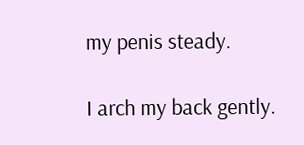my penis steady.

I arch my back gently.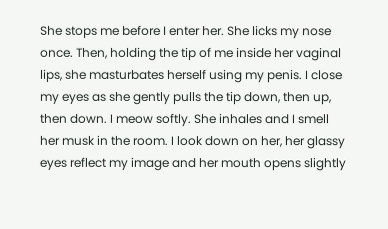She stops me before I enter her. She licks my nose once. Then, holding the tip of me inside her vaginal lips, she masturbates herself using my penis. I close my eyes as she gently pulls the tip down, then up, then down. I meow softly. She inhales and I smell her musk in the room. I look down on her, her glassy eyes reflect my image and her mouth opens slightly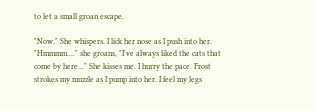to let a small groan escape.

"Now." She whispers. I lick her nose as I push into her. "Hmmmm...." she groans, "I've always liked the cats that come by here..." She kisses me. I hurry the pace. Frost strokes my muzzle as I pump into her. I feel my legs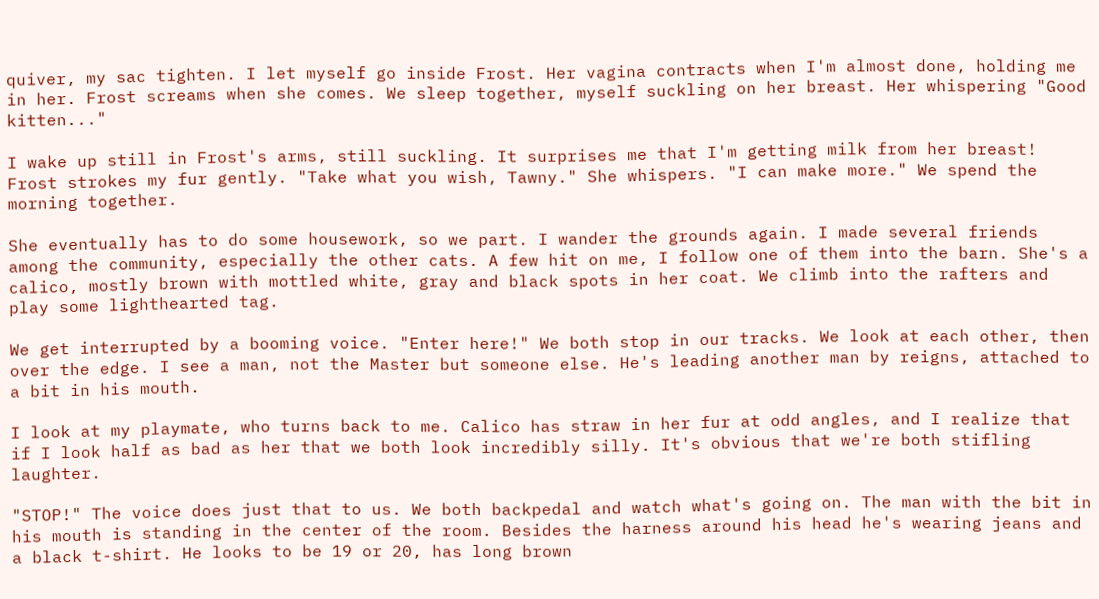quiver, my sac tighten. I let myself go inside Frost. Her vagina contracts when I'm almost done, holding me in her. Frost screams when she comes. We sleep together, myself suckling on her breast. Her whispering "Good kitten..."

I wake up still in Frost's arms, still suckling. It surprises me that I'm getting milk from her breast! Frost strokes my fur gently. "Take what you wish, Tawny." She whispers. "I can make more." We spend the morning together.

She eventually has to do some housework, so we part. I wander the grounds again. I made several friends among the community, especially the other cats. A few hit on me, I follow one of them into the barn. She's a calico, mostly brown with mottled white, gray and black spots in her coat. We climb into the rafters and play some lighthearted tag.

We get interrupted by a booming voice. "Enter here!" We both stop in our tracks. We look at each other, then over the edge. I see a man, not the Master but someone else. He's leading another man by reigns, attached to a bit in his mouth.

I look at my playmate, who turns back to me. Calico has straw in her fur at odd angles, and I realize that if I look half as bad as her that we both look incredibly silly. It's obvious that we're both stifling laughter.

"STOP!" The voice does just that to us. We both backpedal and watch what's going on. The man with the bit in his mouth is standing in the center of the room. Besides the harness around his head he's wearing jeans and a black t-shirt. He looks to be 19 or 20, has long brown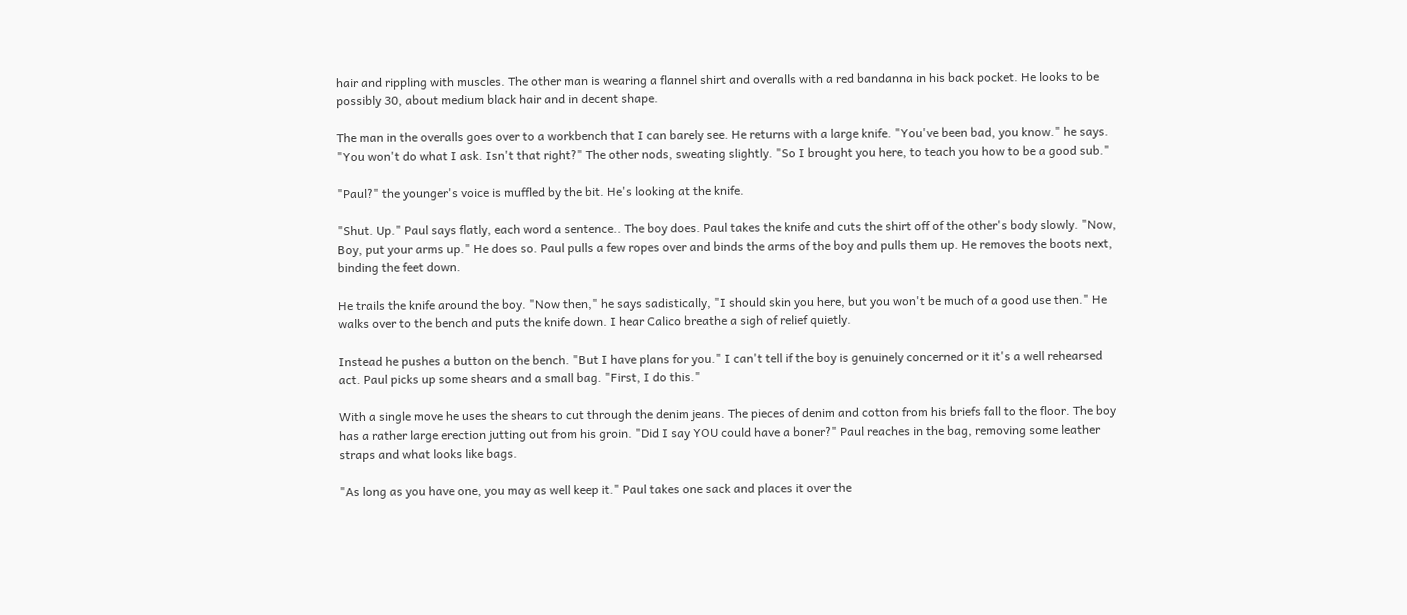hair and rippling with muscles. The other man is wearing a flannel shirt and overalls with a red bandanna in his back pocket. He looks to be possibly 30, about medium black hair and in decent shape.

The man in the overalls goes over to a workbench that I can barely see. He returns with a large knife. "You've been bad, you know." he says. "You won't do what I ask. Isn't that right?" The other nods, sweating slightly. "So I brought you here, to teach you how to be a good sub."

"Paul?" the younger's voice is muffled by the bit. He's looking at the knife.

"Shut. Up." Paul says flatly, each word a sentence.. The boy does. Paul takes the knife and cuts the shirt off of the other's body slowly. "Now, Boy, put your arms up." He does so. Paul pulls a few ropes over and binds the arms of the boy and pulls them up. He removes the boots next, binding the feet down.

He trails the knife around the boy. "Now then," he says sadistically, "I should skin you here, but you won't be much of a good use then." He walks over to the bench and puts the knife down. I hear Calico breathe a sigh of relief quietly.

Instead he pushes a button on the bench. "But I have plans for you." I can't tell if the boy is genuinely concerned or it it's a well rehearsed act. Paul picks up some shears and a small bag. "First, I do this."

With a single move he uses the shears to cut through the denim jeans. The pieces of denim and cotton from his briefs fall to the floor. The boy has a rather large erection jutting out from his groin. "Did I say YOU could have a boner?" Paul reaches in the bag, removing some leather straps and what looks like bags.

"As long as you have one, you may as well keep it." Paul takes one sack and places it over the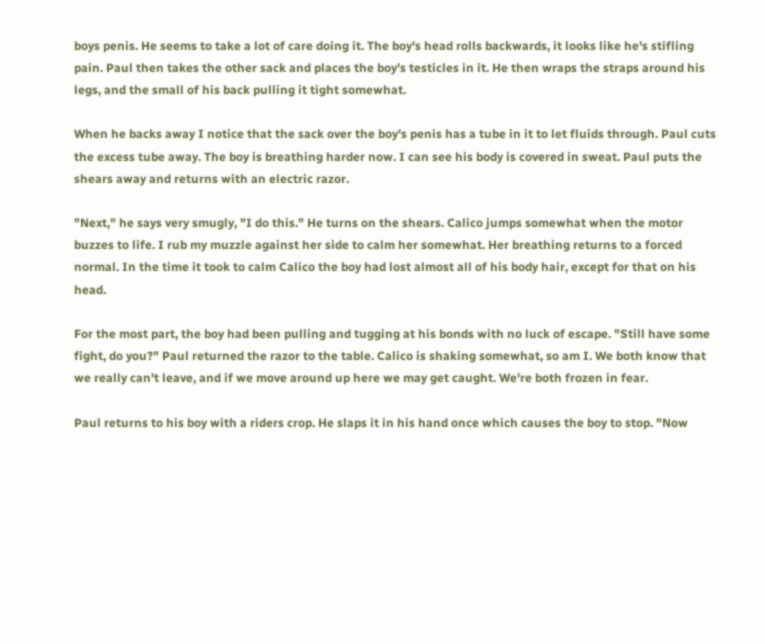boys penis. He seems to take a lot of care doing it. The boy's head rolls backwards, it looks like he's stifling pain. Paul then takes the other sack and places the boy's testicles in it. He then wraps the straps around his legs, and the small of his back pulling it tight somewhat.

When he backs away I notice that the sack over the boy's penis has a tube in it to let fluids through. Paul cuts the excess tube away. The boy is breathing harder now. I can see his body is covered in sweat. Paul puts the shears away and returns with an electric razor.

"Next," he says very smugly, "I do this." He turns on the shears. Calico jumps somewhat when the motor buzzes to life. I rub my muzzle against her side to calm her somewhat. Her breathing returns to a forced normal. In the time it took to calm Calico the boy had lost almost all of his body hair, except for that on his head.

For the most part, the boy had been pulling and tugging at his bonds with no luck of escape. "Still have some fight, do you?" Paul returned the razor to the table. Calico is shaking somewhat, so am I. We both know that we really can't leave, and if we move around up here we may get caught. We're both frozen in fear.

Paul returns to his boy with a riders crop. He slaps it in his hand once which causes the boy to stop. "Now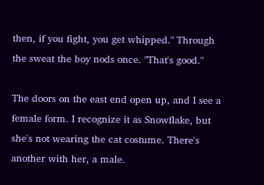then, if you fight, you get whipped." Through the sweat the boy nods once. "That's good."

The doors on the east end open up, and I see a female form. I recognize it as Snowflake, but she's not wearing the cat costume. There's another with her, a male.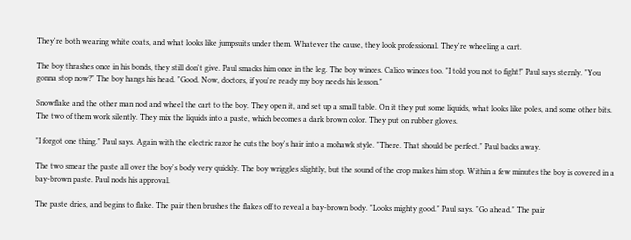They're both wearing white coats, and what looks like jumpsuits under them. Whatever the cause, they look professional. They're wheeling a cart.

The boy thrashes once in his bonds, they still don't give. Paul smacks him once in the leg. The boy winces. Calico winces too. "I told you not to fight!" Paul says sternly. "You gonna stop now?" The boy hangs his head. "Good. Now, doctors, if you're ready my boy needs his lesson."

Snowflake and the other man nod and wheel the cart to the boy. They open it, and set up a small table. On it they put some liquids, what looks like poles, and some other bits. The two of them work silently. They mix the liquids into a paste, which becomes a dark brown color. They put on rubber gloves.

"I forgot one thing." Paul says. Again with the electric razor he cuts the boy's hair into a mohawk style. "There. That should be perfect." Paul backs away.

The two smear the paste all over the boy's body very quickly. The boy wriggles slightly, but the sound of the crop makes him stop. Within a few minutes the boy is covered in a bay-brown paste. Paul nods his approval.

The paste dries, and begins to flake. The pair then brushes the flakes off to reveal a bay-brown body. "Looks mighty good." Paul says. "Go ahead." The pair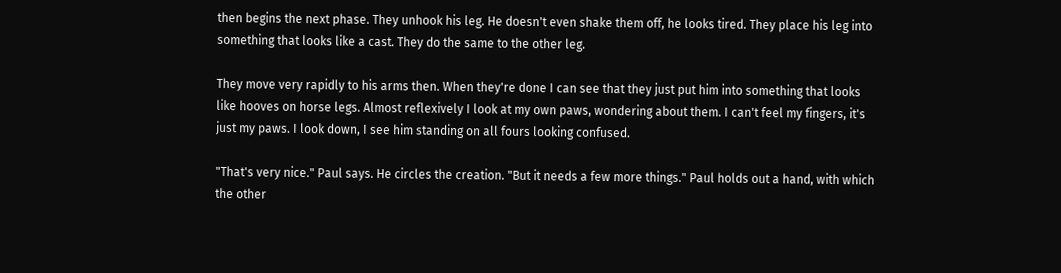then begins the next phase. They unhook his leg. He doesn't even shake them off, he looks tired. They place his leg into something that looks like a cast. They do the same to the other leg.

They move very rapidly to his arms then. When they're done I can see that they just put him into something that looks like hooves on horse legs. Almost reflexively I look at my own paws, wondering about them. I can't feel my fingers, it's just my paws. I look down, I see him standing on all fours looking confused.

"That's very nice." Paul says. He circles the creation. "But it needs a few more things." Paul holds out a hand, with which the other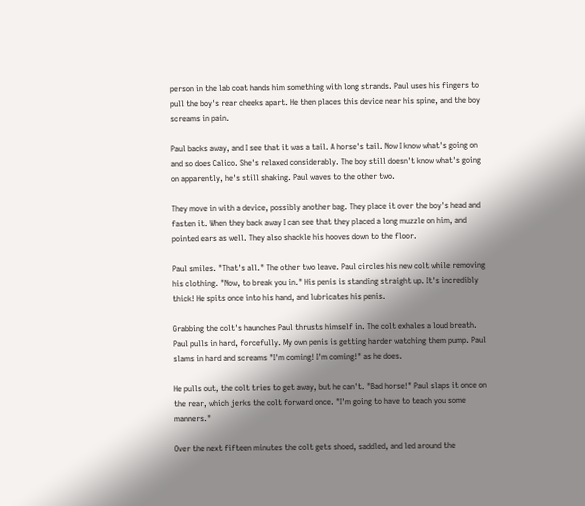person in the lab coat hands him something with long strands. Paul uses his fingers to pull the boy's rear cheeks apart. He then places this device near his spine, and the boy screams in pain.

Paul backs away, and I see that it was a tail. A horse's tail. Now I know what's going on and so does Calico. She's relaxed considerably. The boy still doesn't know what's going on apparently, he's still shaking. Paul waves to the other two.

They move in with a device, possibly another bag. They place it over the boy's head and fasten it. When they back away I can see that they placed a long muzzle on him, and pointed ears as well. They also shackle his hooves down to the floor.

Paul smiles. "That's all." The other two leave. Paul circles his new colt while removing his clothing. "Now, to break you in." His penis is standing straight up. It's incredibly thick! He spits once into his hand, and lubricates his penis.

Grabbing the colt's haunches Paul thrusts himself in. The colt exhales a loud breath. Paul pulls in hard, forcefully. My own penis is getting harder watching them pump. Paul slams in hard and screams "I'm coming! I'm coming!" as he does.

He pulls out, the colt tries to get away, but he can't. "Bad horse!" Paul slaps it once on the rear, which jerks the colt forward once. "I'm going to have to teach you some manners."

Over the next fifteen minutes the colt gets shoed, saddled, and led around the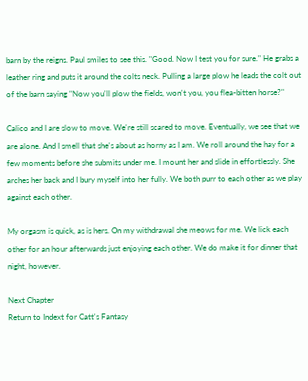barn by the reigns. Paul smiles to see this. "Good. Now I test you for sure." He grabs a leather ring and puts it around the colts neck. Pulling a large plow he leads the colt out of the barn saying "Now you'll plow the fields, won't you, you flea-bitten horse?"

Calico and I are slow to move. We're still scared to move. Eventually, we see that we are alone. And I smell that she's about as horny as I am. We roll around the hay for a few moments before she submits under me. I mount her and slide in effortlessly. She arches her back and I bury myself into her fully. We both purr to each other as we play against each other.

My orgasm is quick, as is hers. On my withdrawal she meows for me. We lick each other for an hour afterwards just enjoying each other. We do make it for dinner that night, however.

Next Chapter
Return to Indext for Catt's Fantasy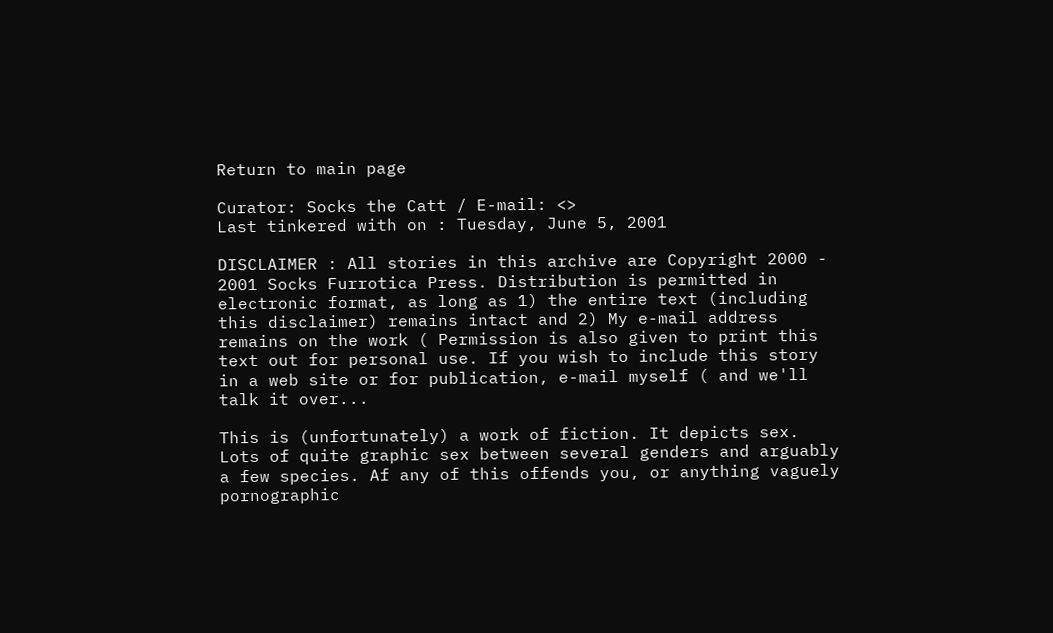Return to main page

Curator: Socks the Catt / E-mail: <>
Last tinkered with on : Tuesday, June 5, 2001

DISCLAIMER : All stories in this archive are Copyright 2000 - 2001 Socks Furrotica Press. Distribution is permitted in electronic format, as long as 1) the entire text (including this disclaimer) remains intact and 2) My e-mail address remains on the work ( Permission is also given to print this text out for personal use. If you wish to include this story in a web site or for publication, e-mail myself ( and we'll talk it over...

This is (unfortunately) a work of fiction. It depicts sex. Lots of quite graphic sex between several genders and arguably a few species. Af any of this offends you, or anything vaguely pornographic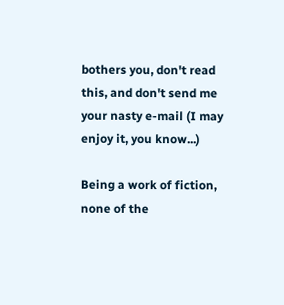bothers you, don't read this, and don't send me your nasty e-mail (I may enjoy it, you know...)

Being a work of fiction, none of the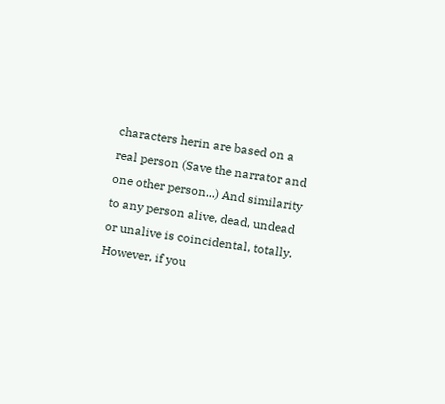characters herin are based on a real person (Save the narrator and one other person...) And similarity to any person alive, dead, undead or unalive is coincidental, totally. However, if you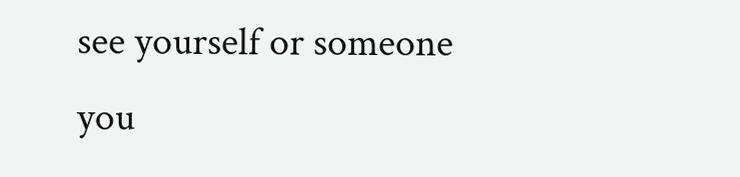see yourself or someone you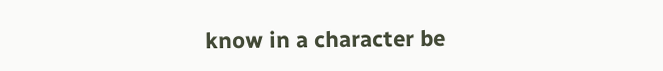know in a character be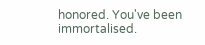honored. You've been immortalised.